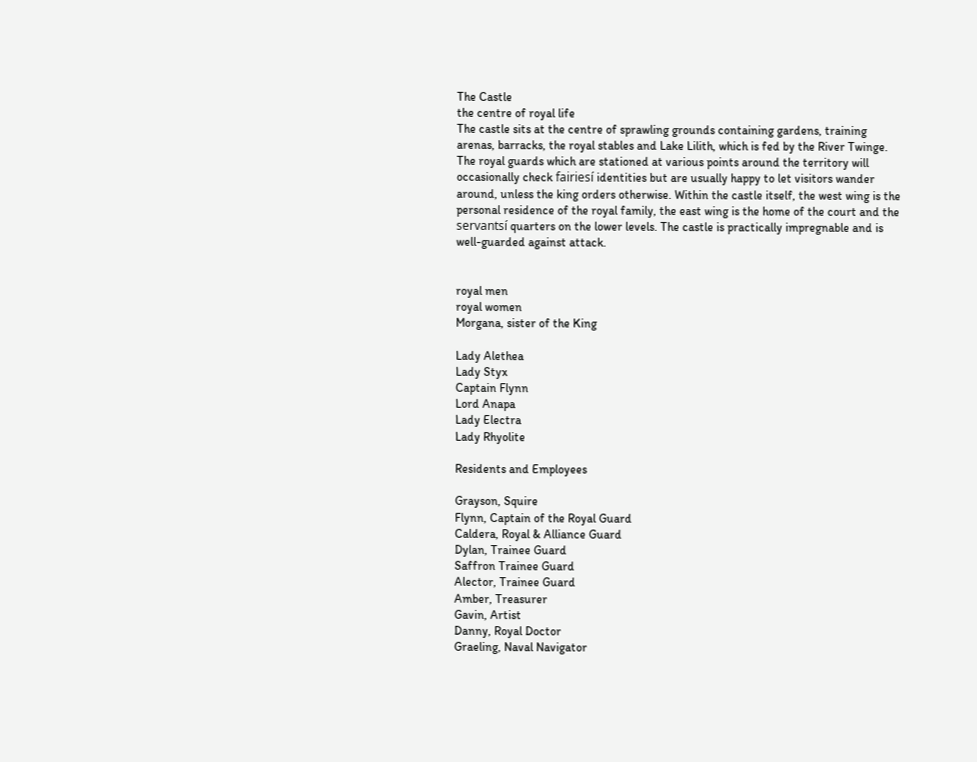The Castle
the centre of royal life
The castle sits at the centre of sprawling grounds containing gardens, training arenas, barracks, the royal stables and Lake Lilith, which is fed by the River Twinge. The royal guards which are stationed at various points around the territory will occasionally check fairiesí identities but are usually happy to let visitors wander around, unless the king orders otherwise. Within the castle itself, the west wing is the personal residence of the royal family, the east wing is the home of the court and the servantsí quarters on the lower levels. The castle is practically impregnable and is well-guarded against attack.


royal men
royal women
Morgana, sister of the King

Lady Alethea
Lady Styx
Captain Flynn
Lord Anapa
Lady Electra
Lady Rhyolite

Residents and Employees

Grayson, Squire
Flynn, Captain of the Royal Guard
Caldera, Royal & Alliance Guard
Dylan, Trainee Guard
Saffron Trainee Guard
Alector, Trainee Guard
Amber, Treasurer
Gavin, Artist
Danny, Royal Doctor
Graeling, Naval Navigator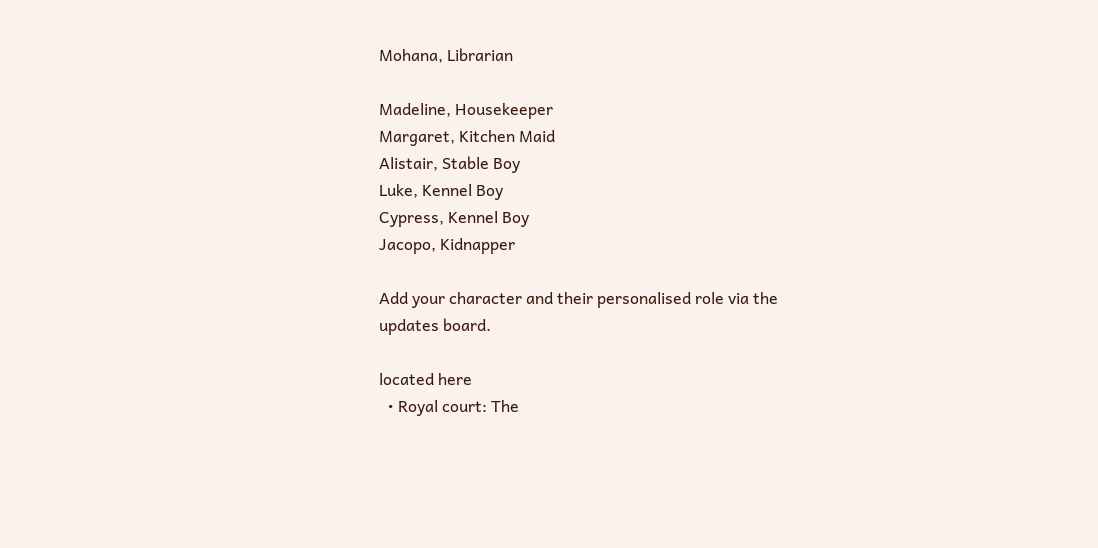Mohana, Librarian

Madeline, Housekeeper
Margaret, Kitchen Maid
Alistair, Stable Boy
Luke, Kennel Boy
Cypress, Kennel Boy
Jacopo, Kidnapper

Add your character and their personalised role via the updates board.

located here
  • Royal court: The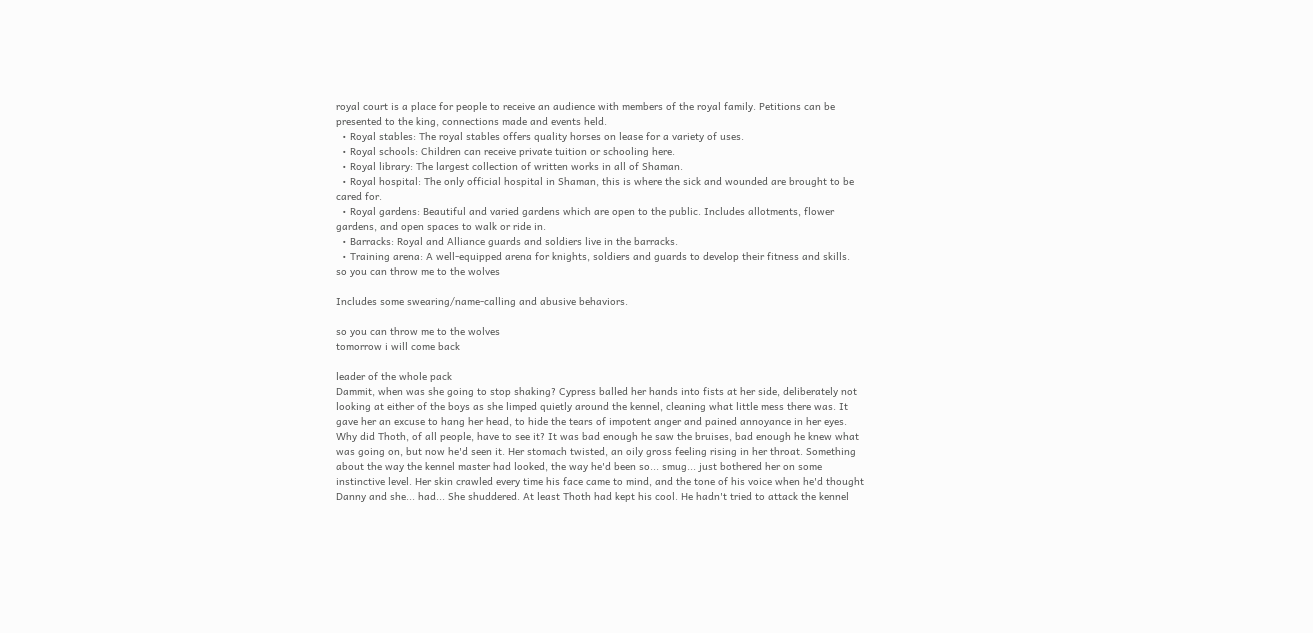royal court is a place for people to receive an audience with members of the royal family. Petitions can be presented to the king, connections made and events held.
  • Royal stables: The royal stables offers quality horses on lease for a variety of uses.
  • Royal schools: Children can receive private tuition or schooling here.
  • Royal library: The largest collection of written works in all of Shaman.
  • Royal hospital: The only official hospital in Shaman, this is where the sick and wounded are brought to be cared for.
  • Royal gardens: Beautiful and varied gardens which are open to the public. Includes allotments, flower gardens, and open spaces to walk or ride in.
  • Barracks: Royal and Alliance guards and soldiers live in the barracks.
  • Training arena: A well-equipped arena for knights, soldiers and guards to develop their fitness and skills.
so you can throw me to the wolves

Includes some swearing/name-calling and abusive behaviors.

so you can throw me to the wolves
tomorrow i will come back

leader of the whole pack
Dammit, when was she going to stop shaking? Cypress balled her hands into fists at her side, deliberately not looking at either of the boys as she limped quietly around the kennel, cleaning what little mess there was. It gave her an excuse to hang her head, to hide the tears of impotent anger and pained annoyance in her eyes. Why did Thoth, of all people, have to see it? It was bad enough he saw the bruises, bad enough he knew what was going on, but now he'd seen it. Her stomach twisted, an oily gross feeling rising in her throat. Something about the way the kennel master had looked, the way he'd been so... smug... just bothered her on some instinctive level. Her skin crawled every time his face came to mind, and the tone of his voice when he'd thought Danny and she... had... She shuddered. At least Thoth had kept his cool. He hadn't tried to attack the kennel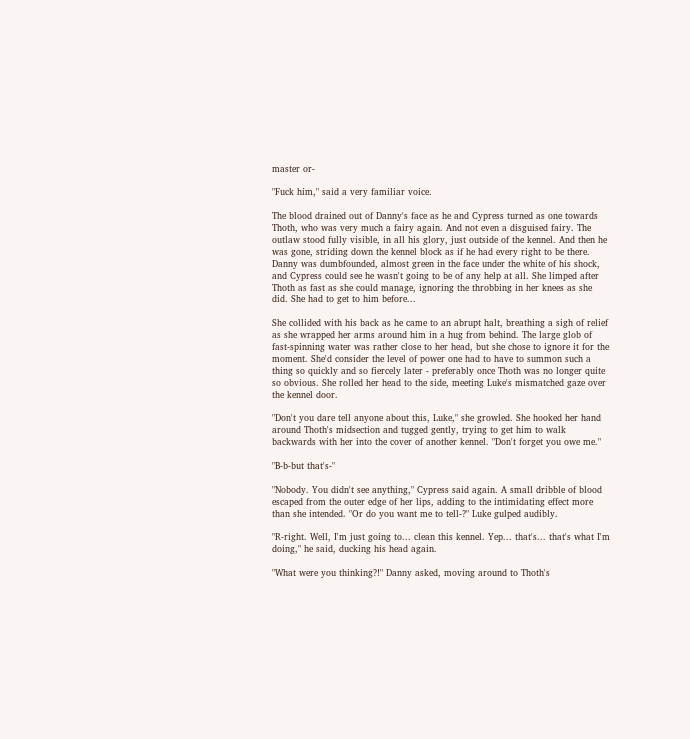master or-

"Fuck him," said a very familiar voice.

The blood drained out of Danny's face as he and Cypress turned as one towards Thoth, who was very much a fairy again. And not even a disguised fairy. The outlaw stood fully visible, in all his glory, just outside of the kennel. And then he was gone, striding down the kennel block as if he had every right to be there. Danny was dumbfounded, almost green in the face under the white of his shock, and Cypress could see he wasn't going to be of any help at all. She limped after Thoth as fast as she could manage, ignoring the throbbing in her knees as she did. She had to get to him before...

She collided with his back as he came to an abrupt halt, breathing a sigh of relief as she wrapped her arms around him in a hug from behind. The large glob of fast-spinning water was rather close to her head, but she chose to ignore it for the moment. She'd consider the level of power one had to have to summon such a thing so quickly and so fiercely later - preferably once Thoth was no longer quite so obvious. She rolled her head to the side, meeting Luke's mismatched gaze over the kennel door.

"Don't you dare tell anyone about this, Luke," she growled. She hooked her hand around Thoth's midsection and tugged gently, trying to get him to walk backwards with her into the cover of another kennel. "Don't forget you owe me."

"B-b-but that's-"

"Nobody. You didn't see anything," Cypress said again. A small dribble of blood escaped from the outer edge of her lips, adding to the intimidating effect more than she intended. "Or do you want me to tell-?" Luke gulped audibly.

"R-right. Well, I'm just going to... clean this kennel. Yep... that's... that's what I'm doing," he said, ducking his head again.

"What were you thinking?!" Danny asked, moving around to Thoth's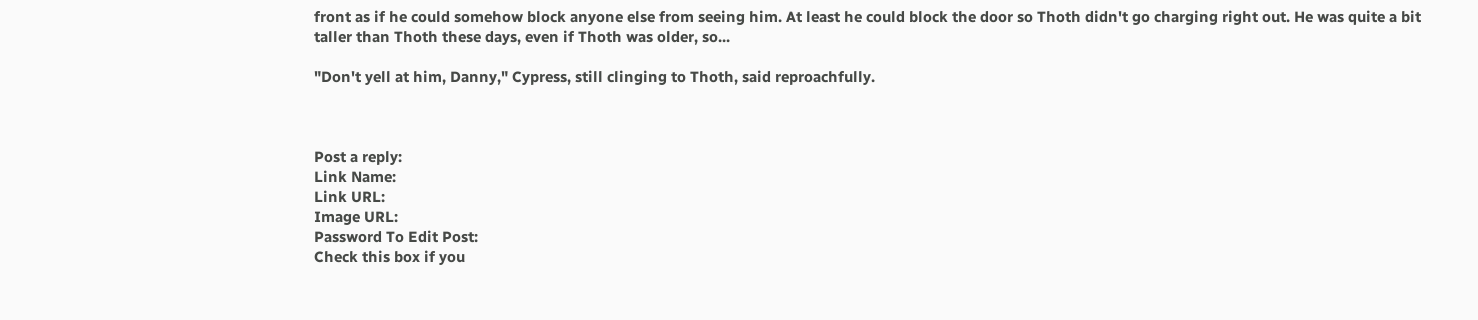front as if he could somehow block anyone else from seeing him. At least he could block the door so Thoth didn't go charging right out. He was quite a bit taller than Thoth these days, even if Thoth was older, so...

"Don't yell at him, Danny," Cypress, still clinging to Thoth, said reproachfully.



Post a reply:
Link Name:
Link URL:
Image URL:
Password To Edit Post:
Check this box if you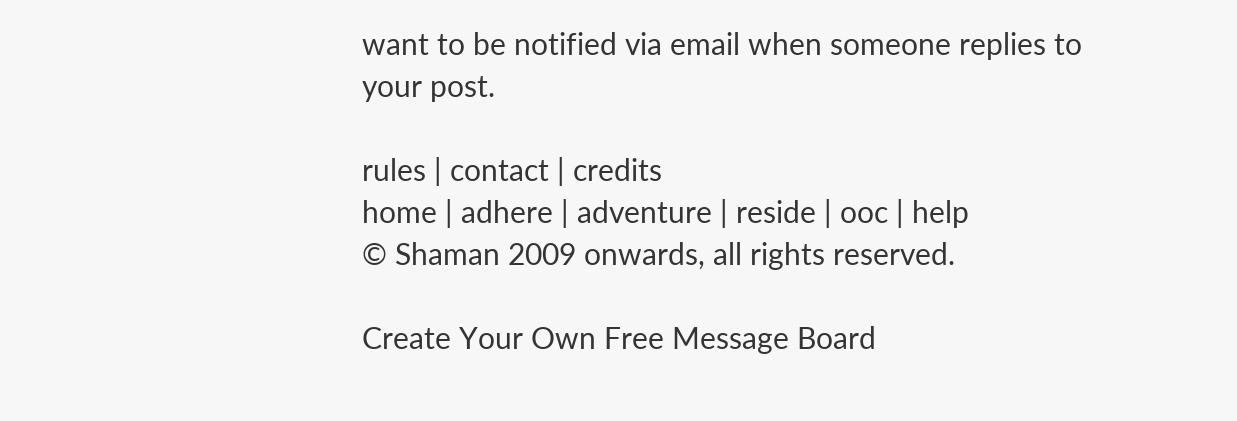want to be notified via email when someone replies to your post.

rules | contact | credits
home | adhere | adventure | reside | ooc | help
© Shaman 2009 onwards, all rights reserved.

Create Your Own Free Message Board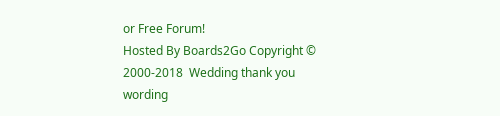or Free Forum!
Hosted By Boards2Go Copyright © 2000-2018  Wedding thank you wording